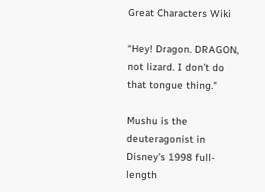Great Characters Wiki

“Hey! Dragon. DRAGON, not lizard. I don't do that tongue thing."

Mushu is the deuteragonist in Disney’s 1998 full-length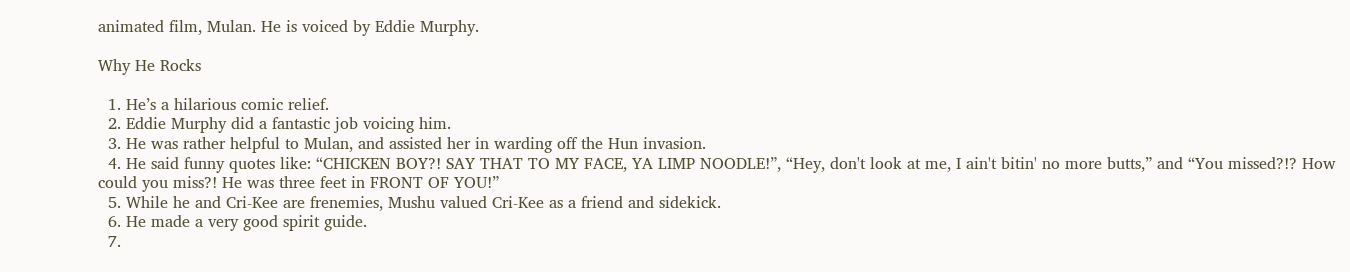animated film, Mulan. He is voiced by Eddie Murphy.

Why He Rocks

  1. He’s a hilarious comic relief.
  2. Eddie Murphy did a fantastic job voicing him.
  3. He was rather helpful to Mulan, and assisted her in warding off the Hun invasion.
  4. He said funny quotes like: “CHICKEN BOY?! SAY THAT TO MY FACE, YA LIMP NOODLE!”, “Hey, don't look at me, I ain't bitin' no more butts,” and “You missed?!? How could you miss?! He was three feet in FRONT OF YOU!”
  5. While he and Cri-Kee are frenemies, Mushu valued Cri-Kee as a friend and sidekick.
  6. He made a very good spirit guide.
  7.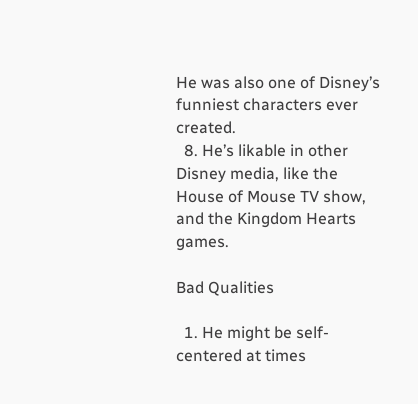He was also one of Disney’s funniest characters ever created.
  8. He’s likable in other Disney media, like the House of Mouse TV show, and the Kingdom Hearts games.

Bad Qualities

  1. He might be self-centered at times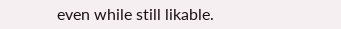even while still likable.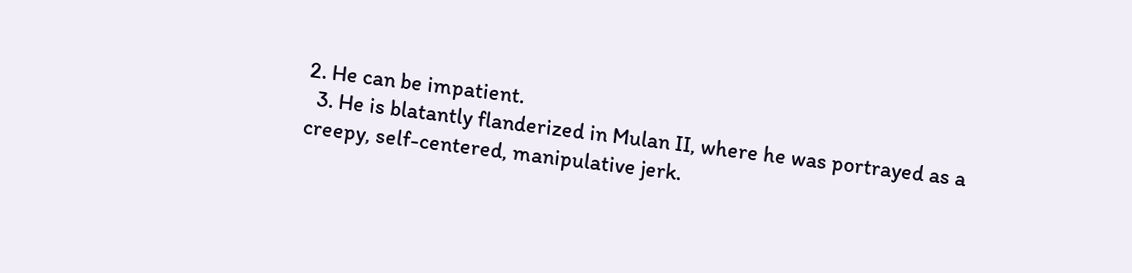2. He can be impatient.
  3. He is blatantly flanderized in Mulan II, where he was portrayed as a creepy, self-centered, manipulative jerk.